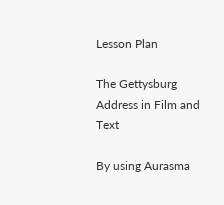Lesson Plan

The Gettysburg Address in Film and Text

By using Aurasma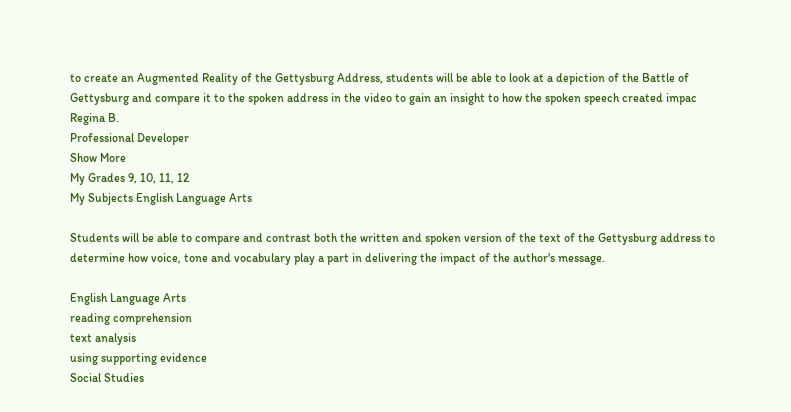to create an Augmented Reality of the Gettysburg Address, students will be able to look at a depiction of the Battle of Gettysburg and compare it to the spoken address in the video to gain an insight to how the spoken speech created impac
Regina B.
Professional Developer
Show More
My Grades 9, 10, 11, 12
My Subjects English Language Arts

Students will be able to compare and contrast both the written and spoken version of the text of the Gettysburg address to determine how voice, tone and vocabulary play a part in delivering the impact of the author's message.

English Language Arts
reading comprehension
text analysis
using supporting evidence
Social Studies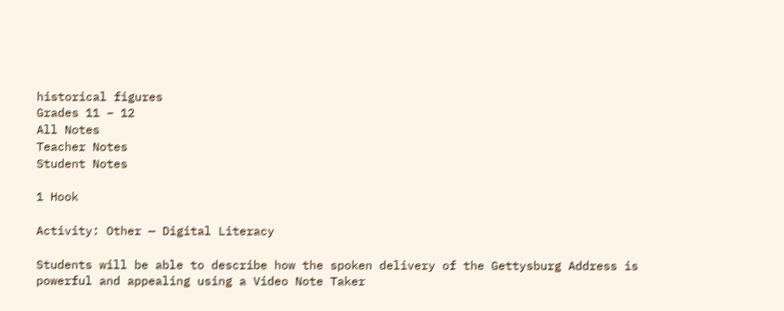historical figures
Grades 11 – 12
All Notes
Teacher Notes
Student Notes

1 Hook

Activity: Other — Digital Literacy

Students will be able to describe how the spoken delivery of the Gettysburg Address is powerful and appealing using a Video Note Taker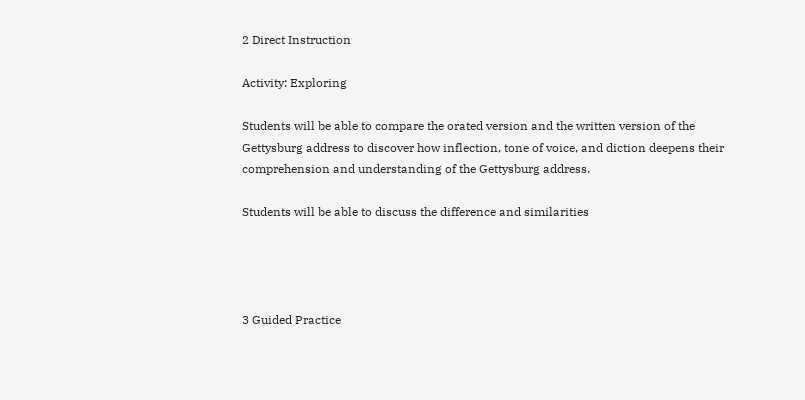2 Direct Instruction

Activity: Exploring

Students will be able to compare the orated version and the written version of the Gettysburg address to discover how inflection, tone of voice, and diction deepens their comprehension and understanding of the Gettysburg address.

Students will be able to discuss the difference and similarities




3 Guided Practice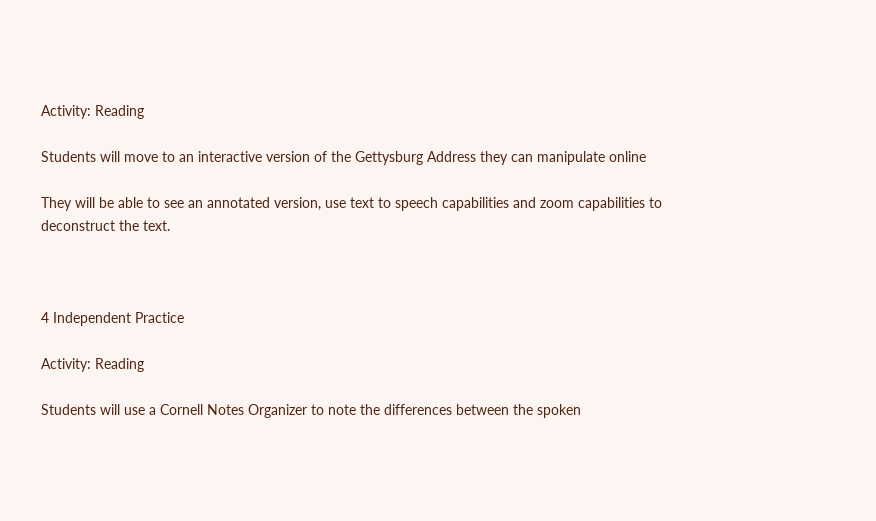Activity: Reading

Students will move to an interactive version of the Gettysburg Address they can manipulate online

They will be able to see an annotated version, use text to speech capabilities and zoom capabilities to deconstruct the text.



4 Independent Practice

Activity: Reading

Students will use a Cornell Notes Organizer to note the differences between the spoken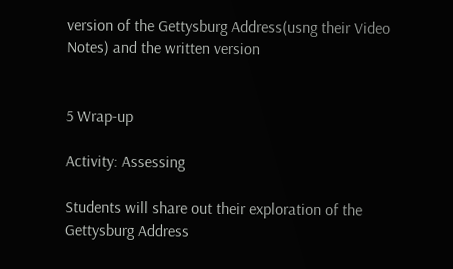version of the Gettysburg Address(usng their Video Notes) and the written version


5 Wrap-up

Activity: Assessing

Students will share out their exploration of the Gettysburg Address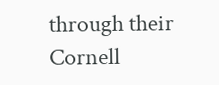through their Cornell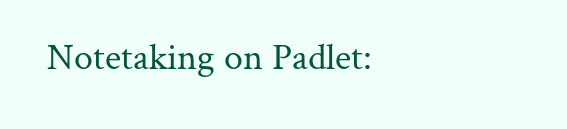Notetaking on Padlet: